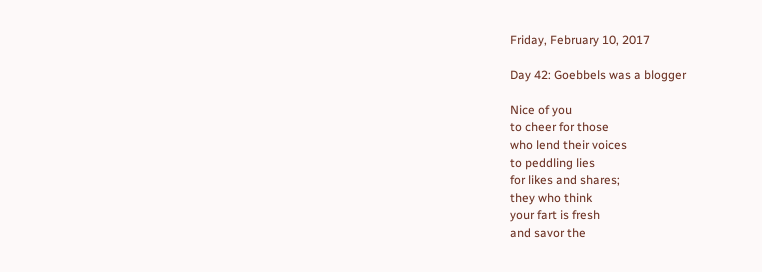Friday, February 10, 2017

Day 42: Goebbels was a blogger

Nice of you
to cheer for those
who lend their voices
to peddling lies
for likes and shares;
they who think
your fart is fresh
and savor the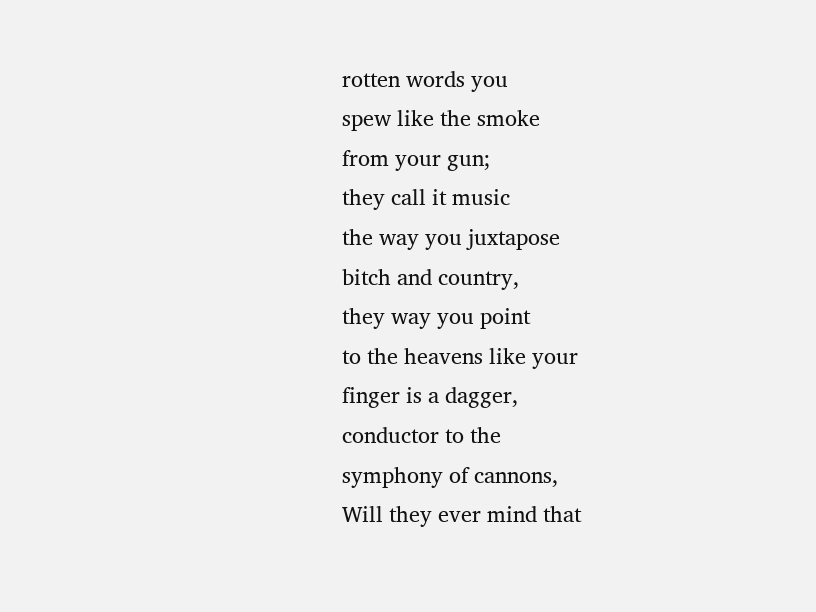rotten words you
spew like the smoke
from your gun;
they call it music
the way you juxtapose
bitch and country,
they way you point
to the heavens like your
finger is a dagger,
conductor to the
symphony of cannons,
Will they ever mind that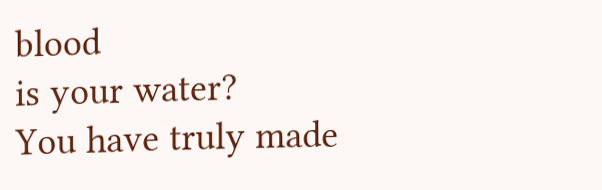blood
is your water?
You have truly made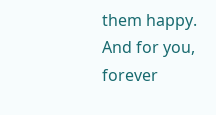them happy.
And for you, forever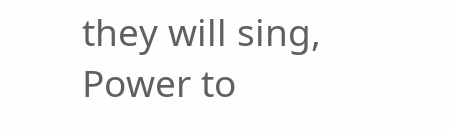they will sing,
Power to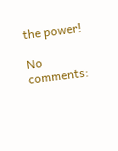the power!

No comments: